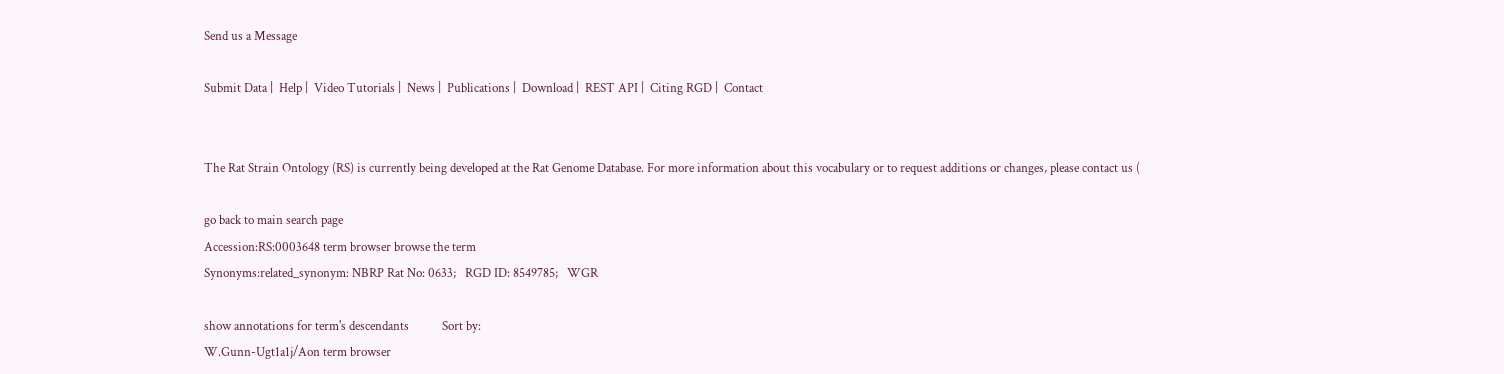Send us a Message

Submit Data |  Help |  Video Tutorials |  News |  Publications |  Download |  REST API |  Citing RGD |  Contact


The Rat Strain Ontology (RS) is currently being developed at the Rat Genome Database. For more information about this vocabulary or to request additions or changes, please contact us (

go back to main search page
Accession:RS:0003648 term browser browse the term
Synonyms:related_synonym: NBRP Rat No: 0633;   RGD ID: 8549785;   WGR

show annotations for term's descendants           Sort by:
W.Gunn-Ugt1a1j/Aon term browser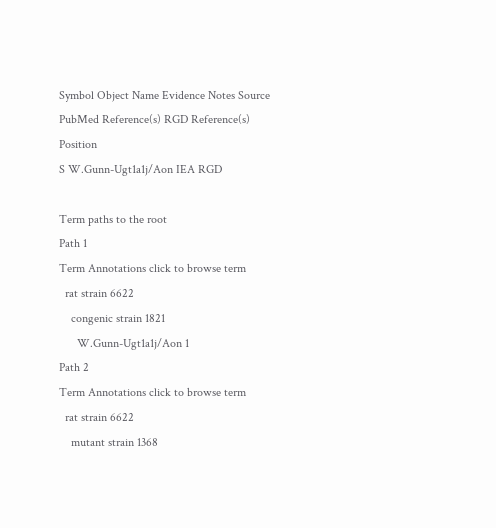Symbol Object Name Evidence Notes Source PubMed Reference(s) RGD Reference(s) Position
S W.Gunn-Ugt1a1j/Aon IEA RGD

Term paths to the root
Path 1
Term Annotations click to browse term
  rat strain 6622
    congenic strain 1821
      W.Gunn-Ugt1a1j/Aon 1
Path 2
Term Annotations click to browse term
  rat strain 6622
    mutant strain 1368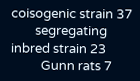coisogenic strain 37
        segregating inbred strain 23
          Gunn rats 7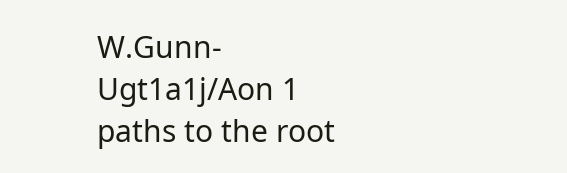W.Gunn-Ugt1a1j/Aon 1
paths to the root